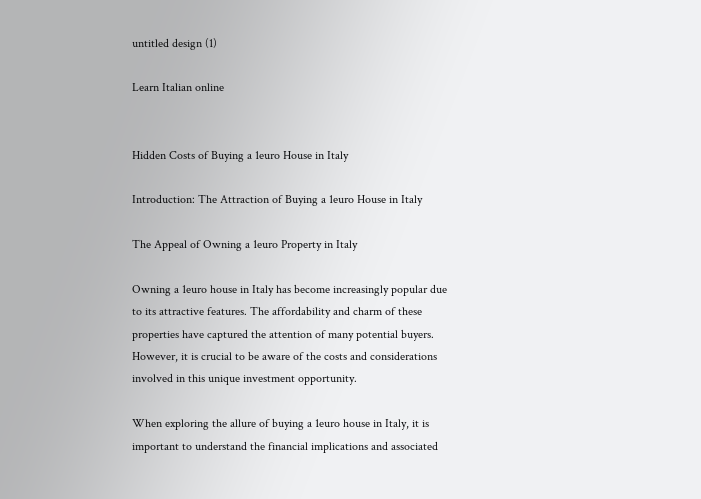untitled design (1)

Learn Italian online


Hidden Costs of Buying a 1euro House in Italy

Introduction: The Attraction of Buying a 1euro House in Italy

The Appeal of Owning a 1euro Property in Italy

Owning a 1euro house in Italy has become increasingly popular due to its attractive features. The affordability and charm of these properties have captured the attention of many potential buyers. However, it is crucial to be aware of the costs and considerations involved in this unique investment opportunity.

When exploring the allure of buying a 1euro house in Italy, it is important to understand the financial implications and associated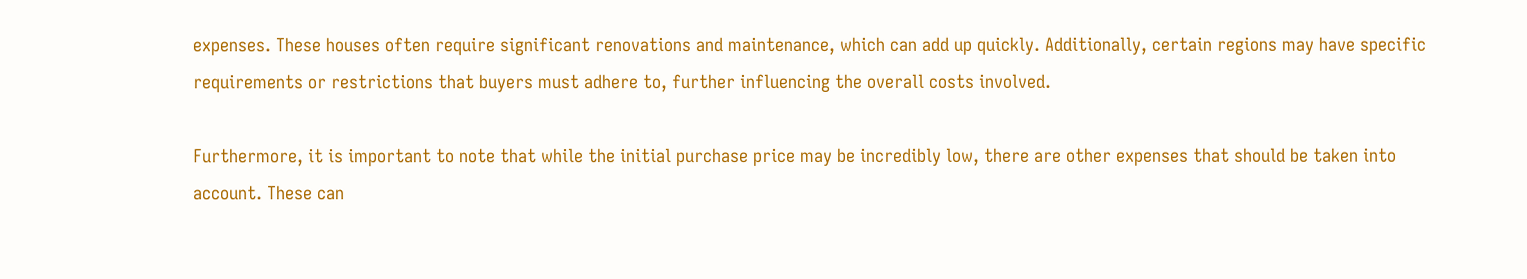expenses. These houses often require significant renovations and maintenance, which can add up quickly. Additionally, certain regions may have specific requirements or restrictions that buyers must adhere to, further influencing the overall costs involved.

Furthermore, it is important to note that while the initial purchase price may be incredibly low, there are other expenses that should be taken into account. These can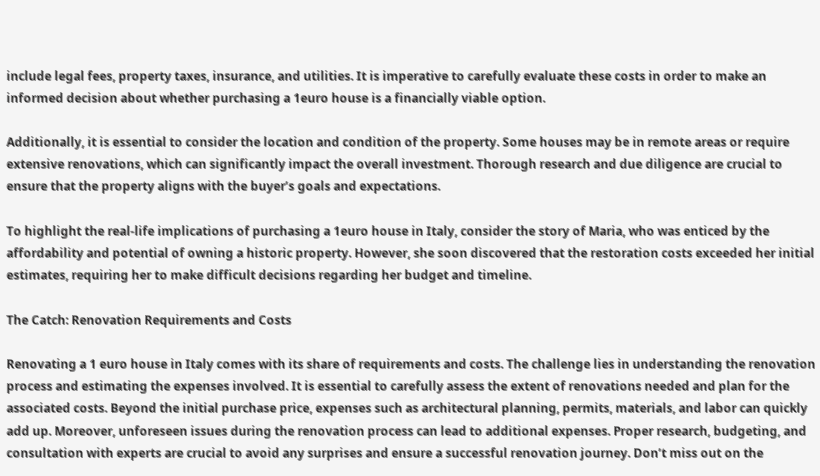include legal fees, property taxes, insurance, and utilities. It is imperative to carefully evaluate these costs in order to make an informed decision about whether purchasing a 1euro house is a financially viable option.

Additionally, it is essential to consider the location and condition of the property. Some houses may be in remote areas or require extensive renovations, which can significantly impact the overall investment. Thorough research and due diligence are crucial to ensure that the property aligns with the buyer’s goals and expectations.

To highlight the real-life implications of purchasing a 1euro house in Italy, consider the story of Maria, who was enticed by the affordability and potential of owning a historic property. However, she soon discovered that the restoration costs exceeded her initial estimates, requiring her to make difficult decisions regarding her budget and timeline.

The Catch: Renovation Requirements and Costs

Renovating a 1 euro house in Italy comes with its share of requirements and costs. The challenge lies in understanding the renovation process and estimating the expenses involved. It is essential to carefully assess the extent of renovations needed and plan for the associated costs. Beyond the initial purchase price, expenses such as architectural planning, permits, materials, and labor can quickly add up. Moreover, unforeseen issues during the renovation process can lead to additional expenses. Proper research, budgeting, and consultation with experts are crucial to avoid any surprises and ensure a successful renovation journey. Don’t miss out on the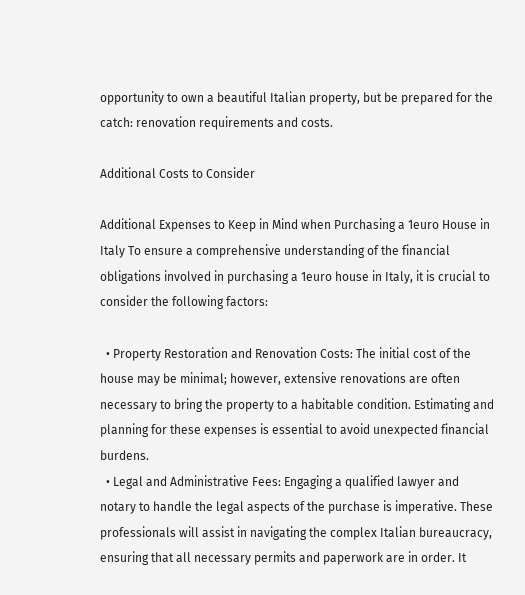opportunity to own a beautiful Italian property, but be prepared for the catch: renovation requirements and costs.

Additional Costs to Consider

Additional Expenses to Keep in Mind when Purchasing a 1euro House in Italy To ensure a comprehensive understanding of the financial obligations involved in purchasing a 1euro house in Italy, it is crucial to consider the following factors:

  • Property Restoration and Renovation Costs: The initial cost of the house may be minimal; however, extensive renovations are often necessary to bring the property to a habitable condition. Estimating and planning for these expenses is essential to avoid unexpected financial burdens.
  • Legal and Administrative Fees: Engaging a qualified lawyer and notary to handle the legal aspects of the purchase is imperative. These professionals will assist in navigating the complex Italian bureaucracy, ensuring that all necessary permits and paperwork are in order. It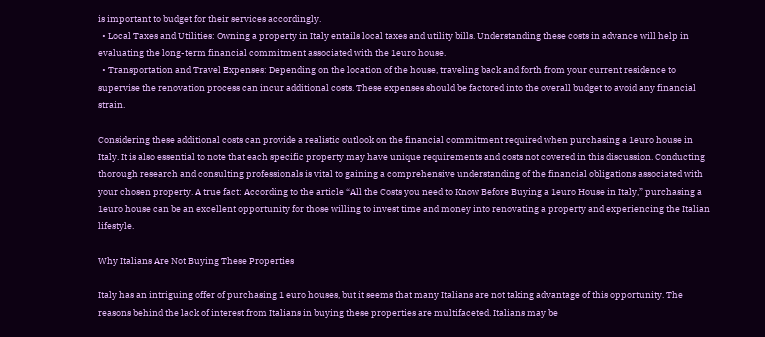is important to budget for their services accordingly.
  • Local Taxes and Utilities: Owning a property in Italy entails local taxes and utility bills. Understanding these costs in advance will help in evaluating the long-term financial commitment associated with the 1euro house.
  • Transportation and Travel Expenses: Depending on the location of the house, traveling back and forth from your current residence to supervise the renovation process can incur additional costs. These expenses should be factored into the overall budget to avoid any financial strain.

Considering these additional costs can provide a realistic outlook on the financial commitment required when purchasing a 1euro house in Italy. It is also essential to note that each specific property may have unique requirements and costs not covered in this discussion. Conducting thorough research and consulting professionals is vital to gaining a comprehensive understanding of the financial obligations associated with your chosen property. A true fact: According to the article “All the Costs you need to Know Before Buying a 1euro House in Italy,” purchasing a 1euro house can be an excellent opportunity for those willing to invest time and money into renovating a property and experiencing the Italian lifestyle.

Why Italians Are Not Buying These Properties

Italy has an intriguing offer of purchasing 1 euro houses, but it seems that many Italians are not taking advantage of this opportunity. The reasons behind the lack of interest from Italians in buying these properties are multifaceted. Italians may be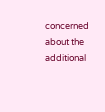concerned about the additional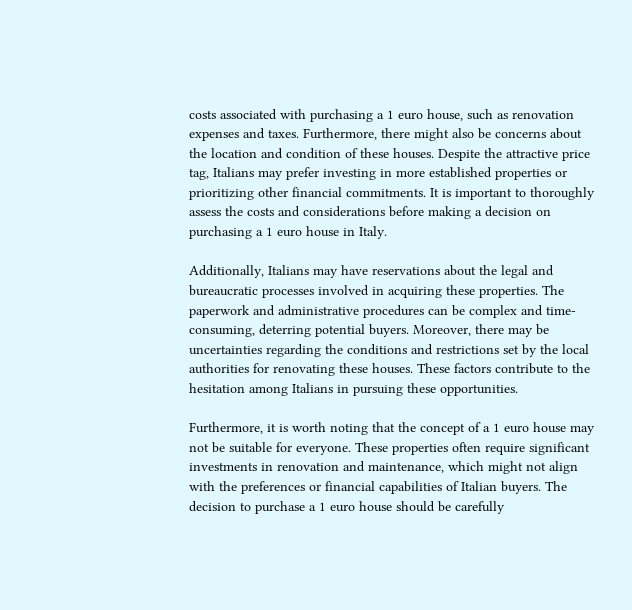costs associated with purchasing a 1 euro house, such as renovation expenses and taxes. Furthermore, there might also be concerns about the location and condition of these houses. Despite the attractive price tag, Italians may prefer investing in more established properties or prioritizing other financial commitments. It is important to thoroughly assess the costs and considerations before making a decision on purchasing a 1 euro house in Italy.

Additionally, Italians may have reservations about the legal and bureaucratic processes involved in acquiring these properties. The paperwork and administrative procedures can be complex and time-consuming, deterring potential buyers. Moreover, there may be uncertainties regarding the conditions and restrictions set by the local authorities for renovating these houses. These factors contribute to the hesitation among Italians in pursuing these opportunities.

Furthermore, it is worth noting that the concept of a 1 euro house may not be suitable for everyone. These properties often require significant investments in renovation and maintenance, which might not align with the preferences or financial capabilities of Italian buyers. The decision to purchase a 1 euro house should be carefully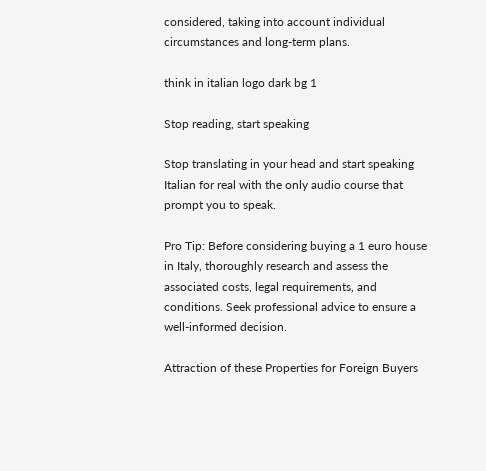considered, taking into account individual circumstances and long-term plans.

think in italian logo dark bg 1

Stop reading, start speaking

Stop translating in your head and start speaking Italian for real with the only audio course that prompt you to speak.

Pro Tip: Before considering buying a 1 euro house in Italy, thoroughly research and assess the associated costs, legal requirements, and conditions. Seek professional advice to ensure a well-informed decision.

Attraction of these Properties for Foreign Buyers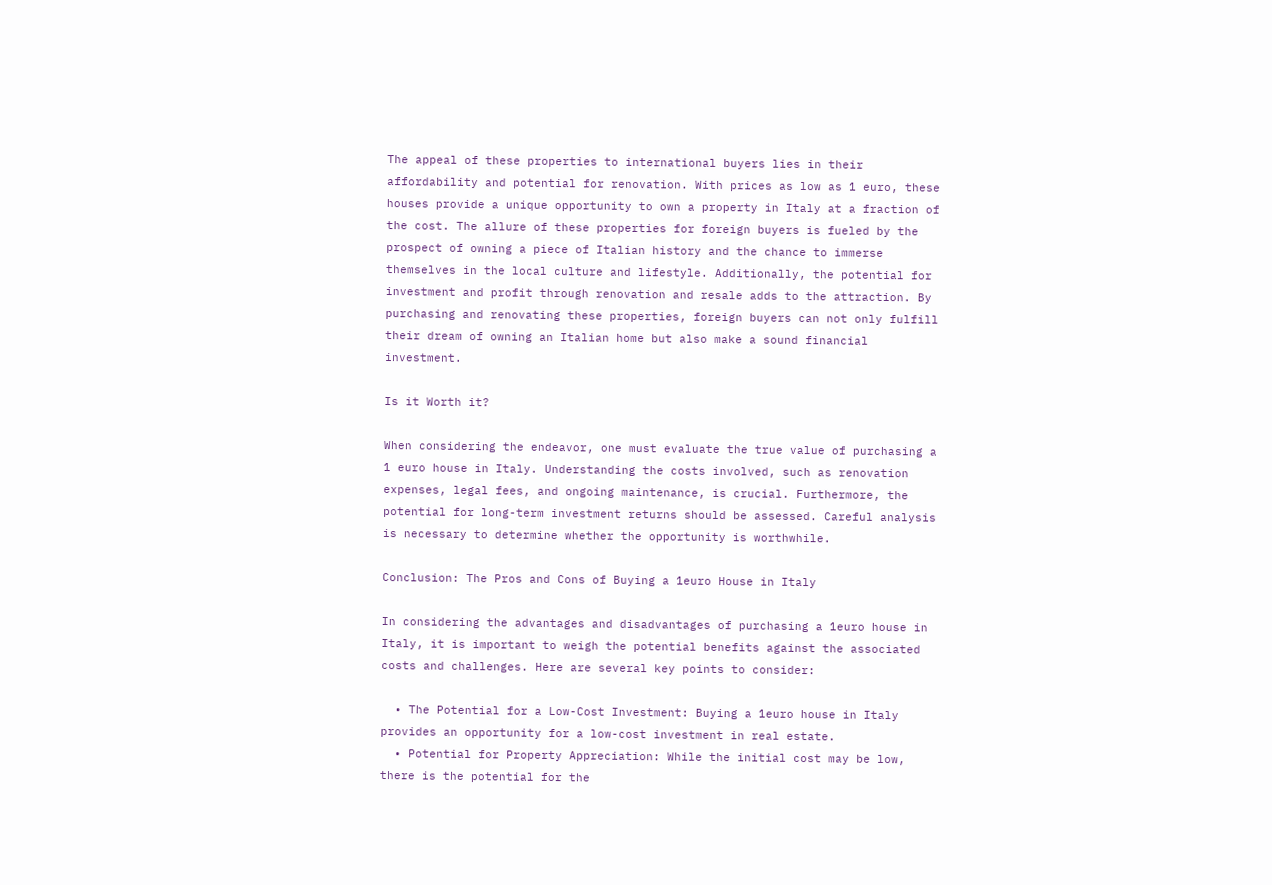The appeal of these properties to international buyers lies in their affordability and potential for renovation. With prices as low as 1 euro, these houses provide a unique opportunity to own a property in Italy at a fraction of the cost. The allure of these properties for foreign buyers is fueled by the prospect of owning a piece of Italian history and the chance to immerse themselves in the local culture and lifestyle. Additionally, the potential for investment and profit through renovation and resale adds to the attraction. By purchasing and renovating these properties, foreign buyers can not only fulfill their dream of owning an Italian home but also make a sound financial investment.

Is it Worth it?

When considering the endeavor, one must evaluate the true value of purchasing a 1 euro house in Italy. Understanding the costs involved, such as renovation expenses, legal fees, and ongoing maintenance, is crucial. Furthermore, the potential for long-term investment returns should be assessed. Careful analysis is necessary to determine whether the opportunity is worthwhile.

Conclusion: The Pros and Cons of Buying a 1euro House in Italy

In considering the advantages and disadvantages of purchasing a 1euro house in Italy, it is important to weigh the potential benefits against the associated costs and challenges. Here are several key points to consider:

  • The Potential for a Low-Cost Investment: Buying a 1euro house in Italy provides an opportunity for a low-cost investment in real estate.
  • Potential for Property Appreciation: While the initial cost may be low, there is the potential for the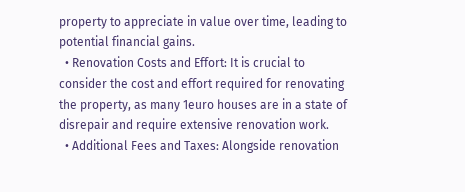property to appreciate in value over time, leading to potential financial gains.
  • Renovation Costs and Effort: It is crucial to consider the cost and effort required for renovating the property, as many 1euro houses are in a state of disrepair and require extensive renovation work.
  • Additional Fees and Taxes: Alongside renovation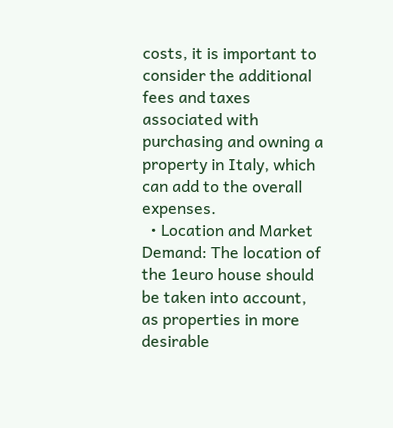costs, it is important to consider the additional fees and taxes associated with purchasing and owning a property in Italy, which can add to the overall expenses.
  • Location and Market Demand: The location of the 1euro house should be taken into account, as properties in more desirable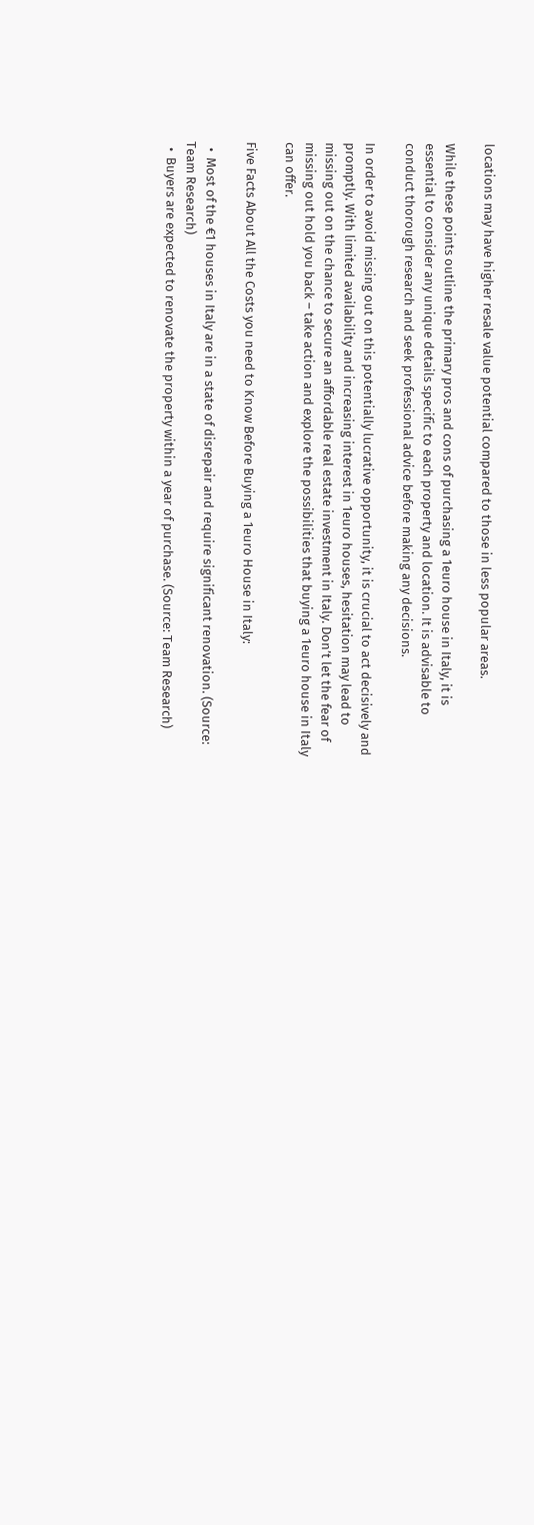locations may have higher resale value potential compared to those in less popular areas.

While these points outline the primary pros and cons of purchasing a 1euro house in Italy, it is essential to consider any unique details specific to each property and location. It is advisable to conduct thorough research and seek professional advice before making any decisions.

In order to avoid missing out on this potentially lucrative opportunity, it is crucial to act decisively and promptly. With limited availability and increasing interest in 1euro houses, hesitation may lead to missing out on the chance to secure an affordable real estate investment in Italy. Don’t let the fear of missing out hold you back – take action and explore the possibilities that buying a 1euro house in Italy can offer.

Five Facts About All the Costs you need to Know Before Buying a 1euro House in Italy:

  •  Most of the €1 houses in Italy are in a state of disrepair and require significant renovation. (Source: Team Research)
  •  Buyers are expected to renovate the property within a year of purchase. (Source: Team Research)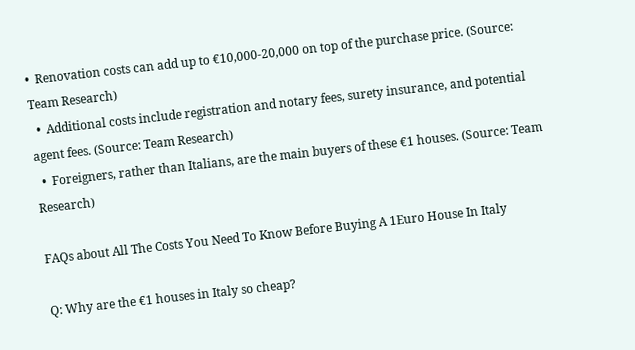•  Renovation costs can add up to €10,000-20,000 on top of the purchase price. (Source: Team Research)
  •  Additional costs include registration and notary fees, surety insurance, and potential agent fees. (Source: Team Research)
  •  Foreigners, rather than Italians, are the main buyers of these €1 houses. (Source: Team Research)

FAQs about All The Costs You Need To Know Before Buying A 1Euro House In Italy

Q: Why are the €1 houses in Italy so cheap?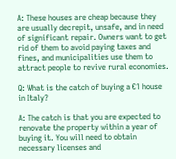A: These houses are cheap because they are usually decrepit, unsafe, and in need of significant repair. Owners want to get rid of them to avoid paying taxes and fines, and municipalities use them to attract people to revive rural economies.

Q: What is the catch of buying a €1 house in Italy?

A: The catch is that you are expected to renovate the property within a year of buying it. You will need to obtain necessary licenses and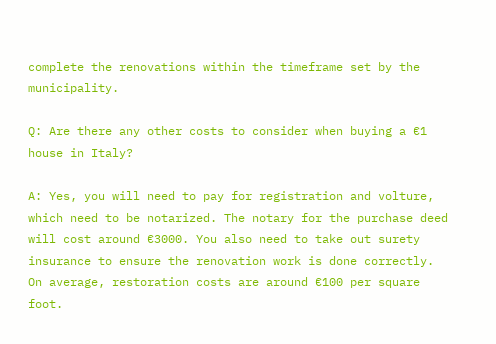complete the renovations within the timeframe set by the municipality.

Q: Are there any other costs to consider when buying a €1 house in Italy?

A: Yes, you will need to pay for registration and volture, which need to be notarized. The notary for the purchase deed will cost around €3000. You also need to take out surety insurance to ensure the renovation work is done correctly. On average, restoration costs are around €100 per square foot.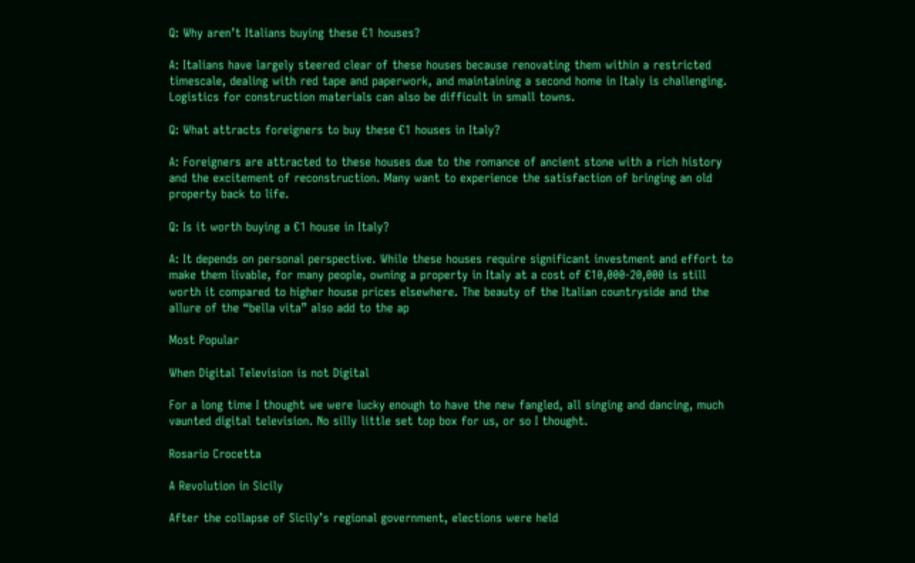Q: Why aren’t Italians buying these €1 houses?

A: Italians have largely steered clear of these houses because renovating them within a restricted timescale, dealing with red tape and paperwork, and maintaining a second home in Italy is challenging. Logistics for construction materials can also be difficult in small towns.

Q: What attracts foreigners to buy these €1 houses in Italy?

A: Foreigners are attracted to these houses due to the romance of ancient stone with a rich history and the excitement of reconstruction. Many want to experience the satisfaction of bringing an old property back to life.

Q: Is it worth buying a €1 house in Italy?

A: It depends on personal perspective. While these houses require significant investment and effort to make them livable, for many people, owning a property in Italy at a cost of €10,000-20,000 is still worth it compared to higher house prices elsewhere. The beauty of the Italian countryside and the allure of the “bella vita” also add to the ap

Most Popular

When Digital Television is not Digital

For a long time I thought we were lucky enough to have the new fangled, all singing and dancing, much vaunted digital television. No silly little set top box for us, or so I thought.

Rosario Crocetta

A Revolution in Sicily

After the collapse of Sicily’s regional government, elections were held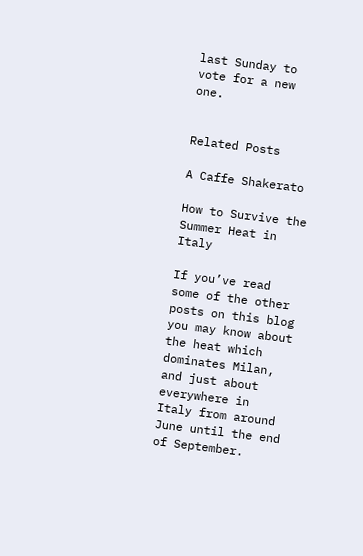last Sunday to vote for a new one.


Related Posts

A Caffe Shakerato

How to Survive the Summer Heat in Italy

If you’ve read some of the other posts on this blog you may know about the heat which dominates Milan, and just about everywhere in Italy from around June until the end of September.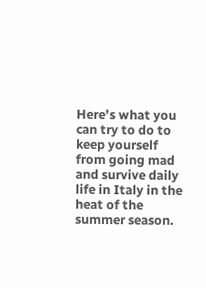Here’s what you can try to do to keep yourself from going mad and survive daily life in Italy in the heat of the summer season.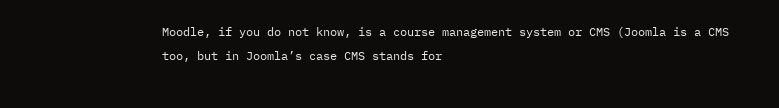Moodle, if you do not know, is a course management system or CMS (Joomla is a CMS too, but in Joomla’s case CMS stands for